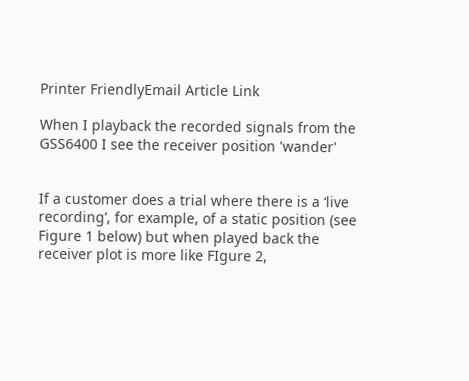Printer FriendlyEmail Article Link

When I playback the recorded signals from the GSS6400 I see the receiver position 'wander'


If a customer does a trial where there is a ‘live recording’, for example, of a static position (see Figure 1 below) but when played back the receiver plot is more like FIgure 2,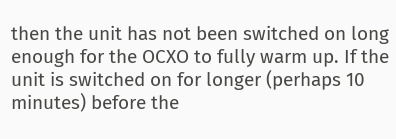then the unit has not been switched on long enough for the OCXO to fully warm up. If the unit is switched on for longer (perhaps 10 minutes) before the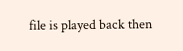file is played back then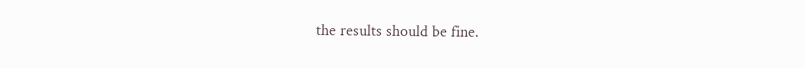the results should be fine.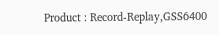Product : Record-Replay,GSS6400